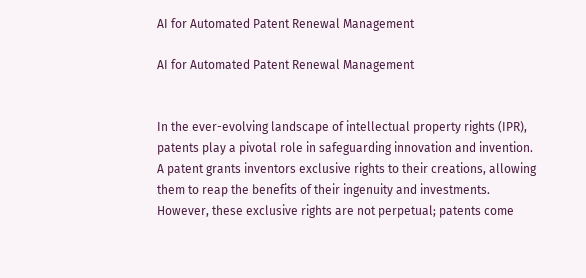AI for Automated Patent Renewal Management

AI for Automated Patent Renewal Management


In the ever-evolving landscape of intellectual property rights (IPR), patents play a pivotal role in safeguarding innovation and invention. A patent grants inventors exclusive rights to their creations, allowing them to reap the benefits of their ingenuity and investments. However, these exclusive rights are not perpetual; patents come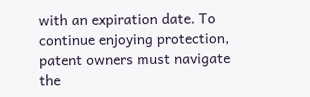with an expiration date. To continue enjoying protection, patent owners must navigate the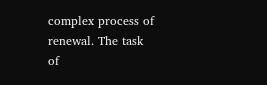complex process of renewal. The task of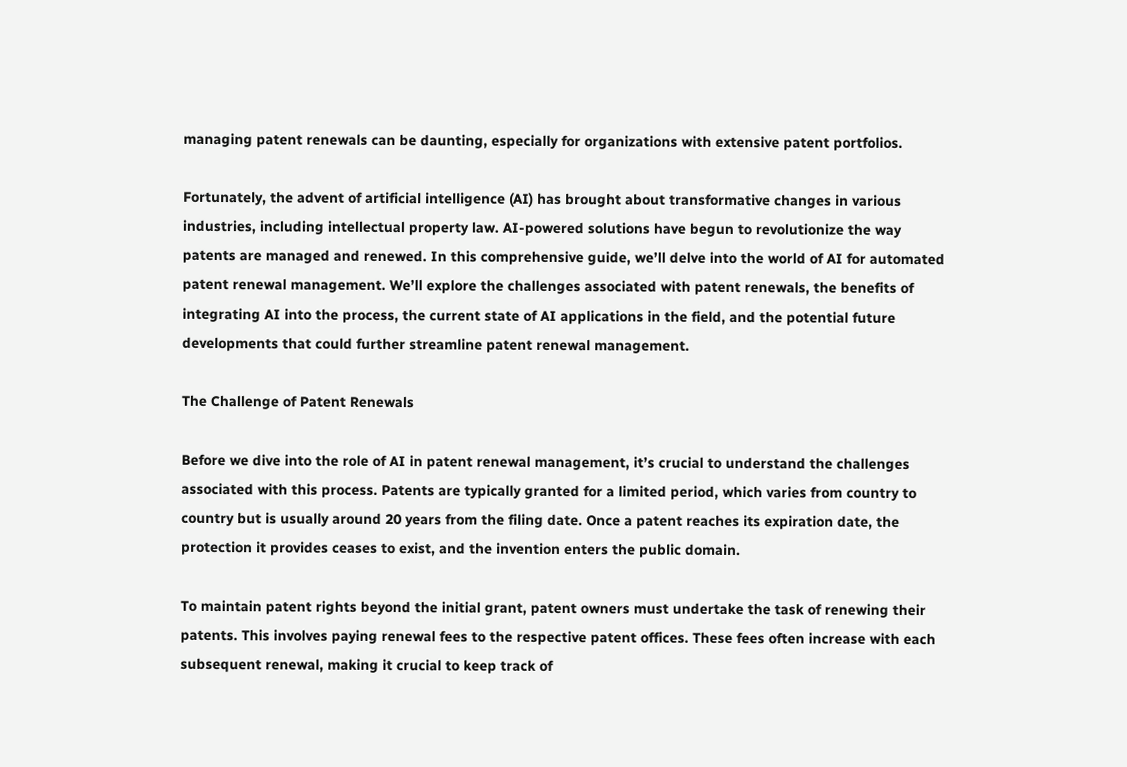managing patent renewals can be daunting, especially for organizations with extensive patent portfolios.

Fortunately, the advent of artificial intelligence (AI) has brought about transformative changes in various industries, including intellectual property law. AI-powered solutions have begun to revolutionize the way patents are managed and renewed. In this comprehensive guide, we’ll delve into the world of AI for automated patent renewal management. We’ll explore the challenges associated with patent renewals, the benefits of integrating AI into the process, the current state of AI applications in the field, and the potential future developments that could further streamline patent renewal management.

The Challenge of Patent Renewals

Before we dive into the role of AI in patent renewal management, it’s crucial to understand the challenges associated with this process. Patents are typically granted for a limited period, which varies from country to country but is usually around 20 years from the filing date. Once a patent reaches its expiration date, the protection it provides ceases to exist, and the invention enters the public domain.

To maintain patent rights beyond the initial grant, patent owners must undertake the task of renewing their patents. This involves paying renewal fees to the respective patent offices. These fees often increase with each subsequent renewal, making it crucial to keep track of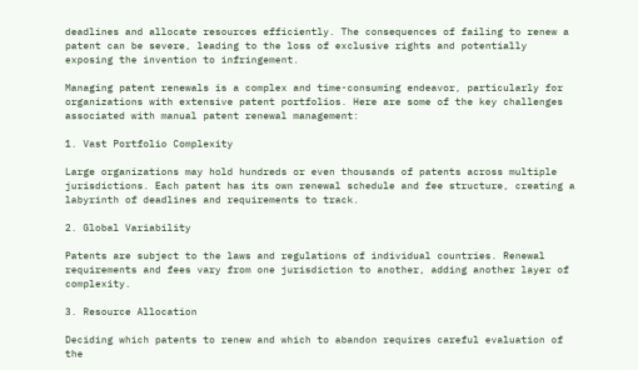deadlines and allocate resources efficiently. The consequences of failing to renew a patent can be severe, leading to the loss of exclusive rights and potentially exposing the invention to infringement.

Managing patent renewals is a complex and time-consuming endeavor, particularly for organizations with extensive patent portfolios. Here are some of the key challenges associated with manual patent renewal management:

1. Vast Portfolio Complexity

Large organizations may hold hundreds or even thousands of patents across multiple jurisdictions. Each patent has its own renewal schedule and fee structure, creating a labyrinth of deadlines and requirements to track.

2. Global Variability

Patents are subject to the laws and regulations of individual countries. Renewal requirements and fees vary from one jurisdiction to another, adding another layer of complexity.

3. Resource Allocation

Deciding which patents to renew and which to abandon requires careful evaluation of the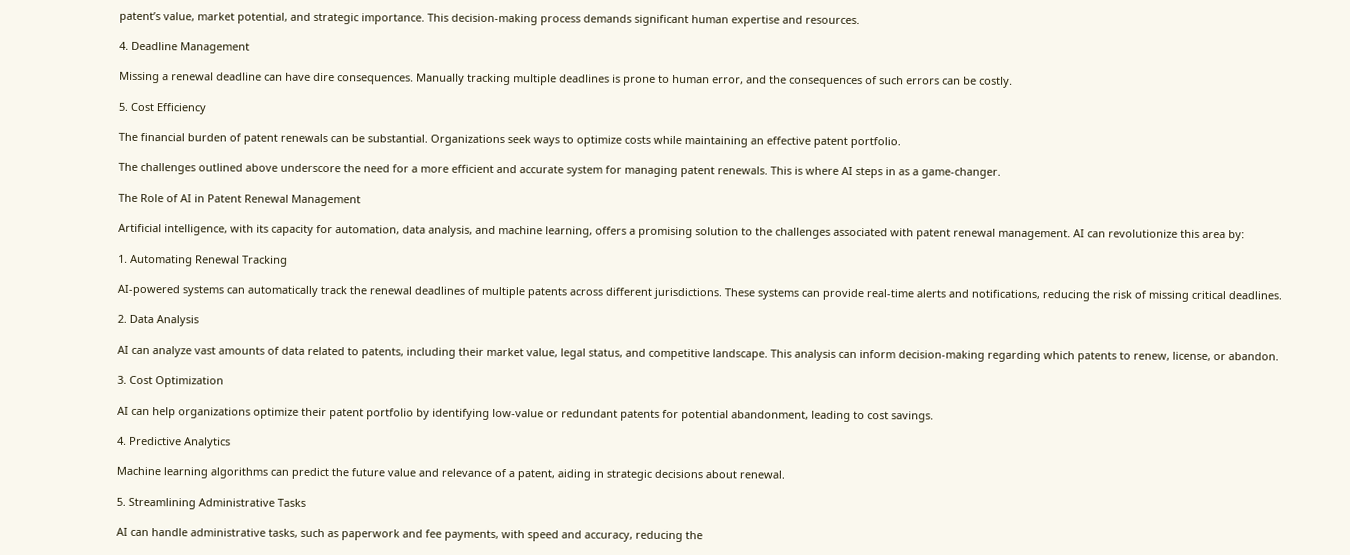patent’s value, market potential, and strategic importance. This decision-making process demands significant human expertise and resources.

4. Deadline Management

Missing a renewal deadline can have dire consequences. Manually tracking multiple deadlines is prone to human error, and the consequences of such errors can be costly.

5. Cost Efficiency

The financial burden of patent renewals can be substantial. Organizations seek ways to optimize costs while maintaining an effective patent portfolio.

The challenges outlined above underscore the need for a more efficient and accurate system for managing patent renewals. This is where AI steps in as a game-changer.

The Role of AI in Patent Renewal Management

Artificial intelligence, with its capacity for automation, data analysis, and machine learning, offers a promising solution to the challenges associated with patent renewal management. AI can revolutionize this area by:

1. Automating Renewal Tracking

AI-powered systems can automatically track the renewal deadlines of multiple patents across different jurisdictions. These systems can provide real-time alerts and notifications, reducing the risk of missing critical deadlines.

2. Data Analysis

AI can analyze vast amounts of data related to patents, including their market value, legal status, and competitive landscape. This analysis can inform decision-making regarding which patents to renew, license, or abandon.

3. Cost Optimization

AI can help organizations optimize their patent portfolio by identifying low-value or redundant patents for potential abandonment, leading to cost savings.

4. Predictive Analytics

Machine learning algorithms can predict the future value and relevance of a patent, aiding in strategic decisions about renewal.

5. Streamlining Administrative Tasks

AI can handle administrative tasks, such as paperwork and fee payments, with speed and accuracy, reducing the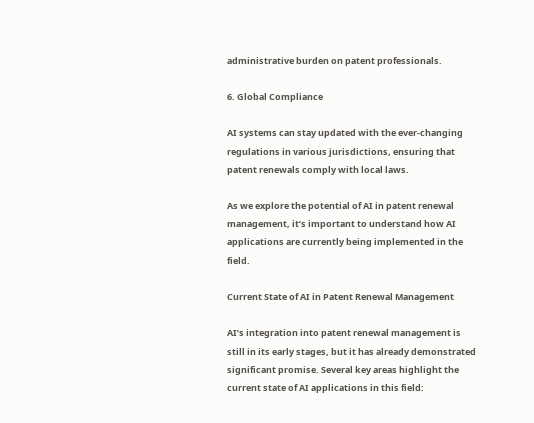administrative burden on patent professionals.

6. Global Compliance

AI systems can stay updated with the ever-changing regulations in various jurisdictions, ensuring that patent renewals comply with local laws.

As we explore the potential of AI in patent renewal management, it’s important to understand how AI applications are currently being implemented in the field.

Current State of AI in Patent Renewal Management

AI’s integration into patent renewal management is still in its early stages, but it has already demonstrated significant promise. Several key areas highlight the current state of AI applications in this field: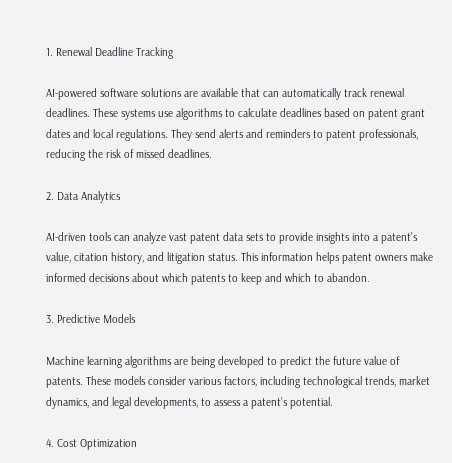1. Renewal Deadline Tracking

AI-powered software solutions are available that can automatically track renewal deadlines. These systems use algorithms to calculate deadlines based on patent grant dates and local regulations. They send alerts and reminders to patent professionals, reducing the risk of missed deadlines.

2. Data Analytics

AI-driven tools can analyze vast patent data sets to provide insights into a patent’s value, citation history, and litigation status. This information helps patent owners make informed decisions about which patents to keep and which to abandon.

3. Predictive Models

Machine learning algorithms are being developed to predict the future value of patents. These models consider various factors, including technological trends, market dynamics, and legal developments, to assess a patent’s potential.

4. Cost Optimization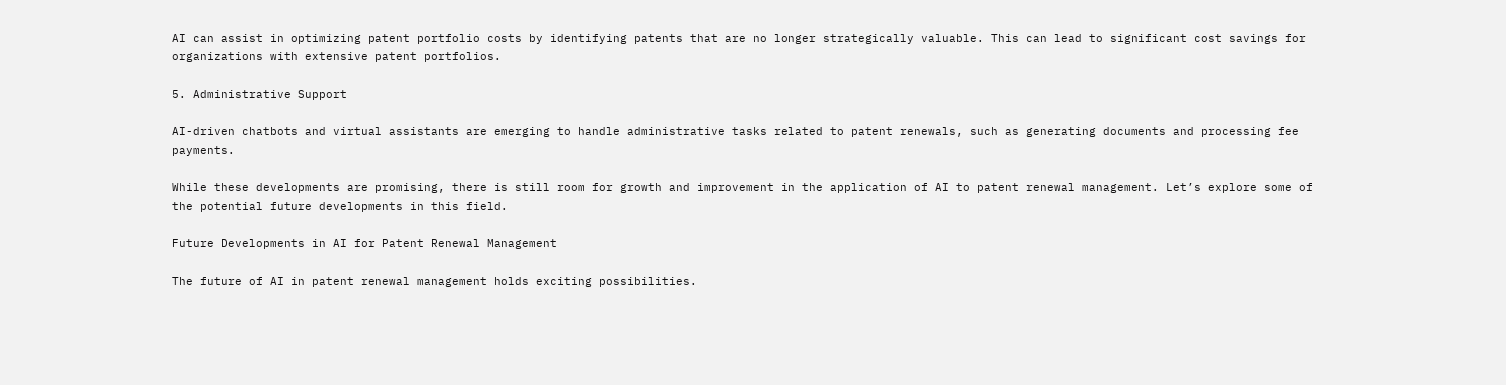AI can assist in optimizing patent portfolio costs by identifying patents that are no longer strategically valuable. This can lead to significant cost savings for organizations with extensive patent portfolios.

5. Administrative Support

AI-driven chatbots and virtual assistants are emerging to handle administrative tasks related to patent renewals, such as generating documents and processing fee payments.

While these developments are promising, there is still room for growth and improvement in the application of AI to patent renewal management. Let’s explore some of the potential future developments in this field.

Future Developments in AI for Patent Renewal Management

The future of AI in patent renewal management holds exciting possibilities.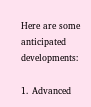Here are some anticipated developments:

1. Advanced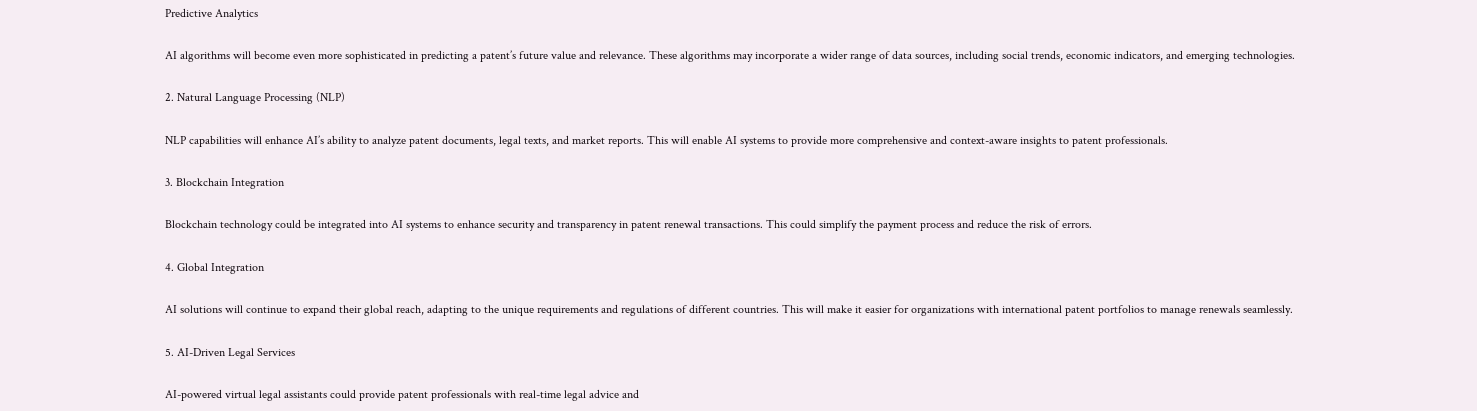Predictive Analytics

AI algorithms will become even more sophisticated in predicting a patent’s future value and relevance. These algorithms may incorporate a wider range of data sources, including social trends, economic indicators, and emerging technologies.

2. Natural Language Processing (NLP)

NLP capabilities will enhance AI’s ability to analyze patent documents, legal texts, and market reports. This will enable AI systems to provide more comprehensive and context-aware insights to patent professionals.

3. Blockchain Integration

Blockchain technology could be integrated into AI systems to enhance security and transparency in patent renewal transactions. This could simplify the payment process and reduce the risk of errors.

4. Global Integration

AI solutions will continue to expand their global reach, adapting to the unique requirements and regulations of different countries. This will make it easier for organizations with international patent portfolios to manage renewals seamlessly.

5. AI-Driven Legal Services

AI-powered virtual legal assistants could provide patent professionals with real-time legal advice and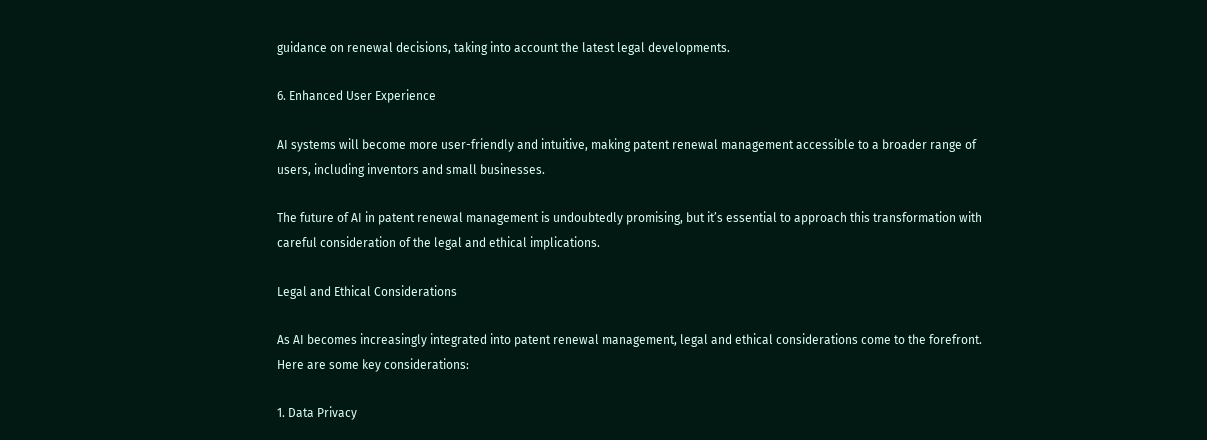guidance on renewal decisions, taking into account the latest legal developments.

6. Enhanced User Experience

AI systems will become more user-friendly and intuitive, making patent renewal management accessible to a broader range of users, including inventors and small businesses.

The future of AI in patent renewal management is undoubtedly promising, but it’s essential to approach this transformation with careful consideration of the legal and ethical implications.

Legal and Ethical Considerations

As AI becomes increasingly integrated into patent renewal management, legal and ethical considerations come to the forefront. Here are some key considerations:

1. Data Privacy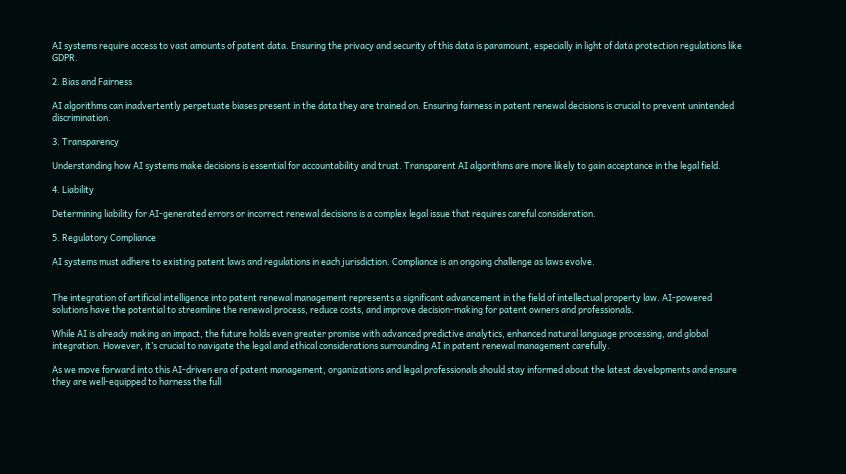AI systems require access to vast amounts of patent data. Ensuring the privacy and security of this data is paramount, especially in light of data protection regulations like GDPR.

2. Bias and Fairness

AI algorithms can inadvertently perpetuate biases present in the data they are trained on. Ensuring fairness in patent renewal decisions is crucial to prevent unintended discrimination.

3. Transparency

Understanding how AI systems make decisions is essential for accountability and trust. Transparent AI algorithms are more likely to gain acceptance in the legal field.

4. Liability

Determining liability for AI-generated errors or incorrect renewal decisions is a complex legal issue that requires careful consideration.

5. Regulatory Compliance

AI systems must adhere to existing patent laws and regulations in each jurisdiction. Compliance is an ongoing challenge as laws evolve.


The integration of artificial intelligence into patent renewal management represents a significant advancement in the field of intellectual property law. AI-powered solutions have the potential to streamline the renewal process, reduce costs, and improve decision-making for patent owners and professionals.

While AI is already making an impact, the future holds even greater promise with advanced predictive analytics, enhanced natural language processing, and global integration. However, it’s crucial to navigate the legal and ethical considerations surrounding AI in patent renewal management carefully.

As we move forward into this AI-driven era of patent management, organizations and legal professionals should stay informed about the latest developments and ensure they are well-equipped to harness the full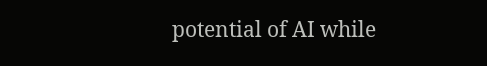potential of AI while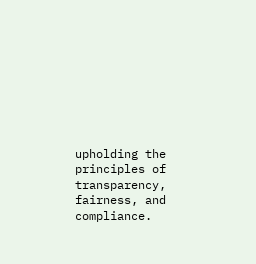upholding the principles of transparency, fairness, and compliance.